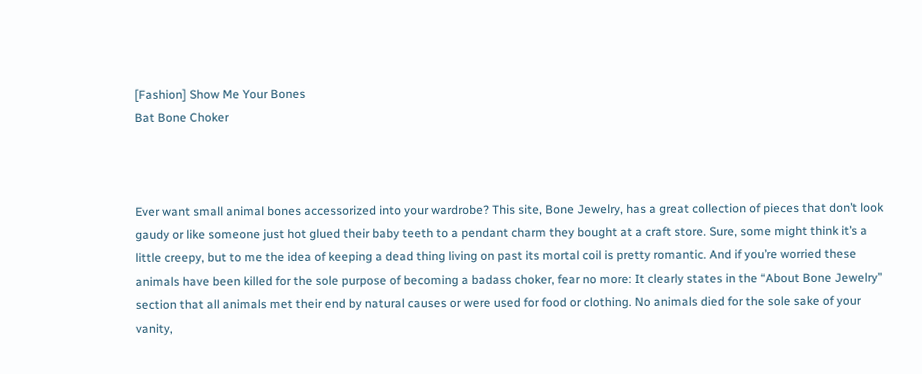[Fashion] Show Me Your Bones
Bat Bone Choker



Ever want small animal bones accessorized into your wardrobe? This site, Bone Jewelry, has a great collection of pieces that don’t look gaudy or like someone just hot glued their baby teeth to a pendant charm they bought at a craft store. Sure, some might think it’s a little creepy, but to me the idea of keeping a dead thing living on past its mortal coil is pretty romantic. And if you’re worried these animals have been killed for the sole purpose of becoming a badass choker, fear no more: It clearly states in the “About Bone Jewelry” section that all animals met their end by natural causes or were used for food or clothing. No animals died for the sole sake of your vanity,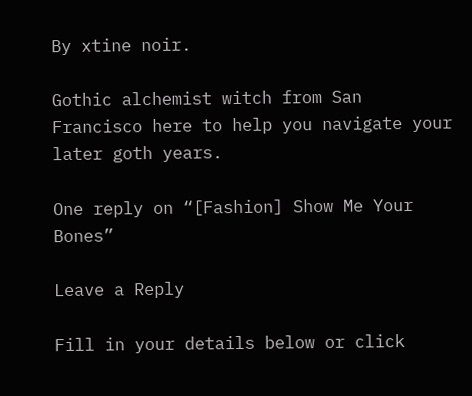By xtine noir.

Gothic alchemist witch from San Francisco here to help you navigate your later goth years.

One reply on “[Fashion] Show Me Your Bones”

Leave a Reply

Fill in your details below or click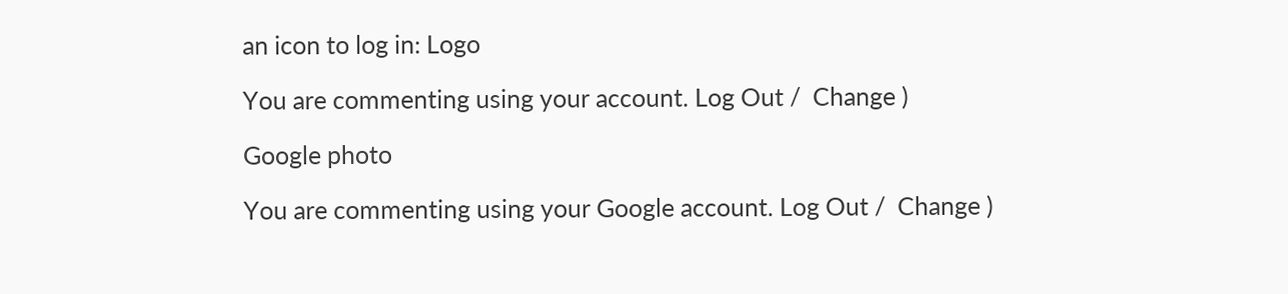an icon to log in: Logo

You are commenting using your account. Log Out /  Change )

Google photo

You are commenting using your Google account. Log Out /  Change )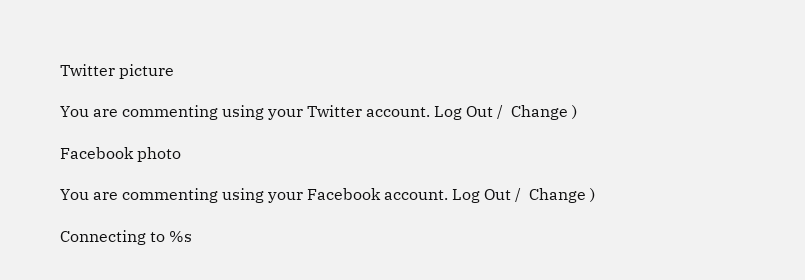Twitter picture

You are commenting using your Twitter account. Log Out /  Change )

Facebook photo

You are commenting using your Facebook account. Log Out /  Change )

Connecting to %s